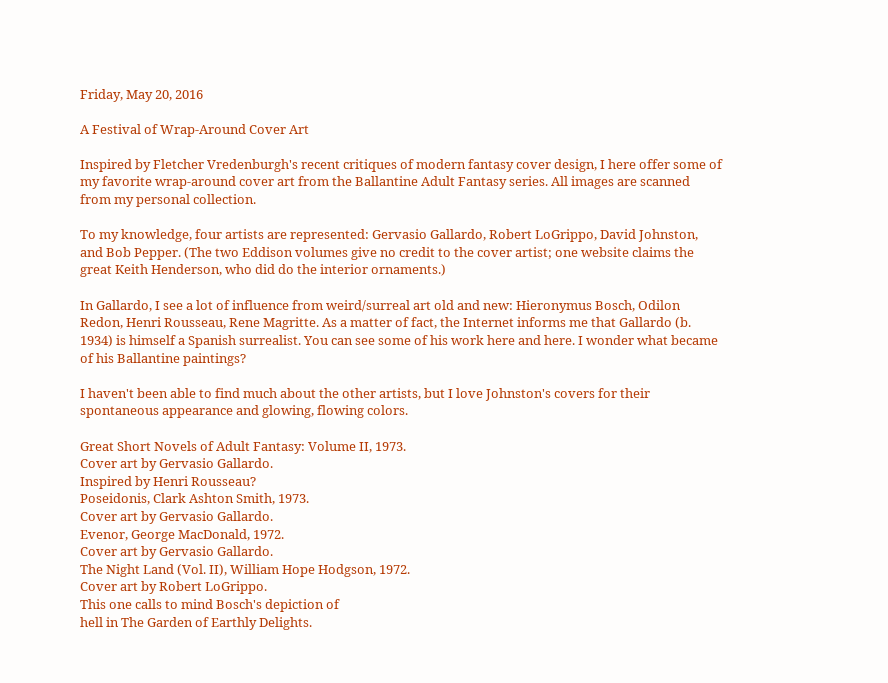Friday, May 20, 2016

A Festival of Wrap-Around Cover Art

Inspired by Fletcher Vredenburgh's recent critiques of modern fantasy cover design, I here offer some of my favorite wrap-around cover art from the Ballantine Adult Fantasy series. All images are scanned from my personal collection.

To my knowledge, four artists are represented: Gervasio Gallardo, Robert LoGrippo, David Johnston, and Bob Pepper. (The two Eddison volumes give no credit to the cover artist; one website claims the great Keith Henderson, who did do the interior ornaments.)

In Gallardo, I see a lot of influence from weird/surreal art old and new: Hieronymus Bosch, Odilon Redon, Henri Rousseau, Rene Magritte. As a matter of fact, the Internet informs me that Gallardo (b. 1934) is himself a Spanish surrealist. You can see some of his work here and here. I wonder what became of his Ballantine paintings?

I haven't been able to find much about the other artists, but I love Johnston's covers for their spontaneous appearance and glowing, flowing colors.

Great Short Novels of Adult Fantasy: Volume II, 1973.
Cover art by Gervasio Gallardo.
Inspired by Henri Rousseau?
Poseidonis, Clark Ashton Smith, 1973.
Cover art by Gervasio Gallardo.
Evenor, George MacDonald, 1972.
Cover art by Gervasio Gallardo.
The Night Land (Vol. II), William Hope Hodgson, 1972.
Cover art by Robert LoGrippo.
This one calls to mind Bosch's depiction of
hell in The Garden of Earthly Delights.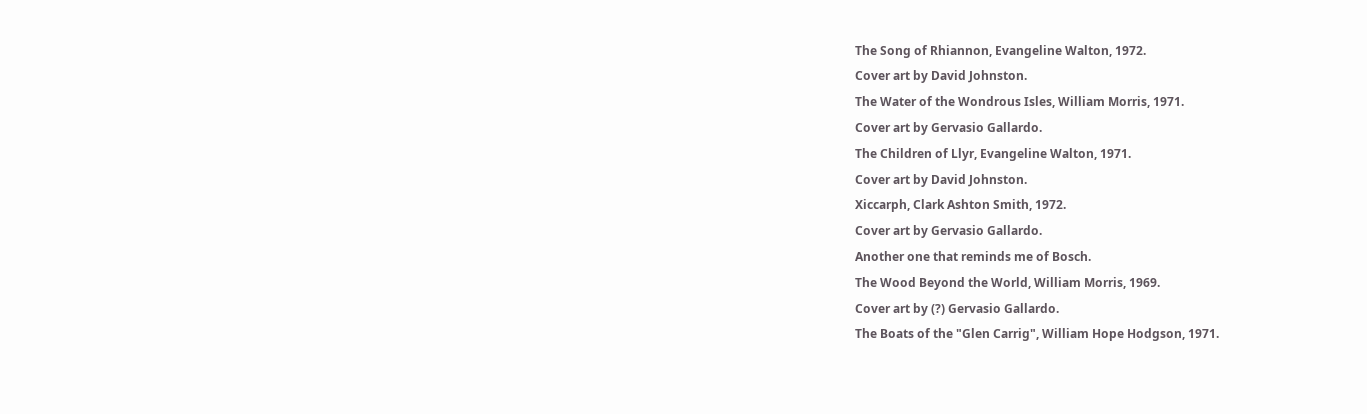The Song of Rhiannon, Evangeline Walton, 1972.
Cover art by David Johnston.
The Water of the Wondrous Isles, William Morris, 1971.
Cover art by Gervasio Gallardo.
The Children of Llyr, Evangeline Walton, 1971.
Cover art by David Johnston.
Xiccarph, Clark Ashton Smith, 1972.
Cover art by Gervasio Gallardo.
Another one that reminds me of Bosch.
The Wood Beyond the World, William Morris, 1969.
Cover art by (?) Gervasio Gallardo.
The Boats of the "Glen Carrig", William Hope Hodgson, 1971.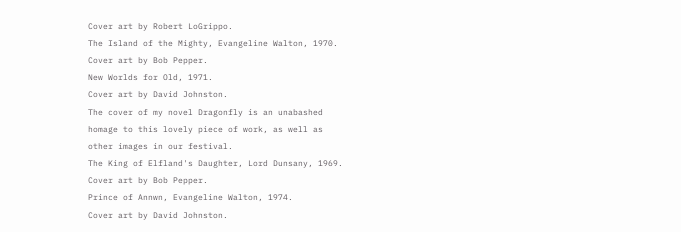Cover art by Robert LoGrippo.
The Island of the Mighty, Evangeline Walton, 1970.
Cover art by Bob Pepper.
New Worlds for Old, 1971.
Cover art by David Johnston.
The cover of my novel Dragonfly is an unabashed
homage to this lovely piece of work, as well as
other images in our festival.
The King of Elfland's Daughter, Lord Dunsany, 1969.
Cover art by Bob Pepper.
Prince of Annwn, Evangeline Walton, 1974.
Cover art by David Johnston.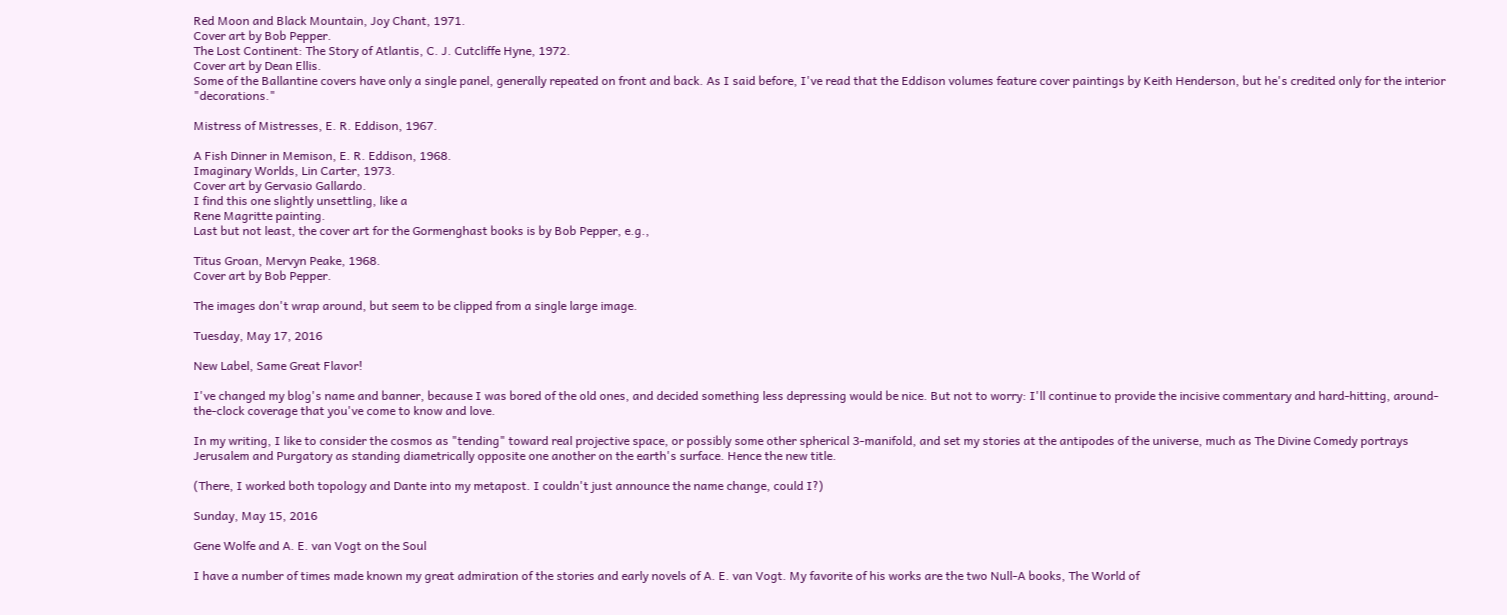Red Moon and Black Mountain, Joy Chant, 1971.
Cover art by Bob Pepper.
The Lost Continent: The Story of Atlantis, C. J. Cutcliffe Hyne, 1972.
Cover art by Dean Ellis.
Some of the Ballantine covers have only a single panel, generally repeated on front and back. As I said before, I've read that the Eddison volumes feature cover paintings by Keith Henderson, but he's credited only for the interior "decorations."

Mistress of Mistresses, E. R. Eddison, 1967.

A Fish Dinner in Memison, E. R. Eddison, 1968.
Imaginary Worlds, Lin Carter, 1973.
Cover art by Gervasio Gallardo.
I find this one slightly unsettling, like a
Rene Magritte painting.
Last but not least, the cover art for the Gormenghast books is by Bob Pepper, e.g.,

Titus Groan, Mervyn Peake, 1968.
Cover art by Bob Pepper.

The images don't wrap around, but seem to be clipped from a single large image.

Tuesday, May 17, 2016

New Label, Same Great Flavor!

I've changed my blog's name and banner, because I was bored of the old ones, and decided something less depressing would be nice. But not to worry: I'll continue to provide the incisive commentary and hard-hitting, around-the-clock coverage that you've come to know and love.

In my writing, I like to consider the cosmos as "tending" toward real projective space, or possibly some other spherical 3-manifold, and set my stories at the antipodes of the universe, much as The Divine Comedy portrays Jerusalem and Purgatory as standing diametrically opposite one another on the earth's surface. Hence the new title.

(There, I worked both topology and Dante into my metapost. I couldn't just announce the name change, could I?)

Sunday, May 15, 2016

Gene Wolfe and A. E. van Vogt on the Soul

I have a number of times made known my great admiration of the stories and early novels of A. E. van Vogt. My favorite of his works are the two Null-A books, The World of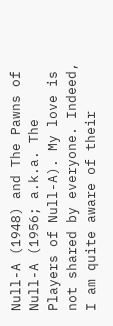Null-A (1948) and The Pawns of Null-A (1956; a.k.a. The Players of Null-A). My love is not shared by everyone. Indeed, I am quite aware of their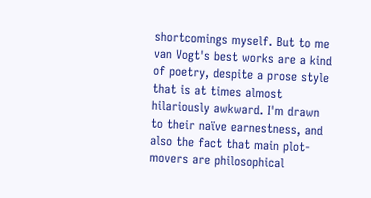shortcomings myself. But to me van Vogt's best works are a kind of poetry, despite a prose style that is at times almost hilariously awkward. I'm drawn to their naïve earnestness, and also the fact that main plot-movers are philosophical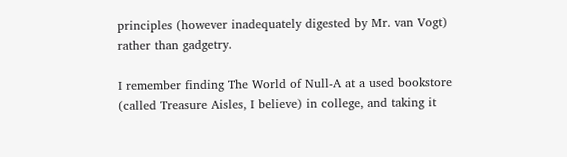principles (however inadequately digested by Mr. van Vogt) rather than gadgetry.

I remember finding The World of Null-A at a used bookstore (called Treasure Aisles, I believe) in college, and taking it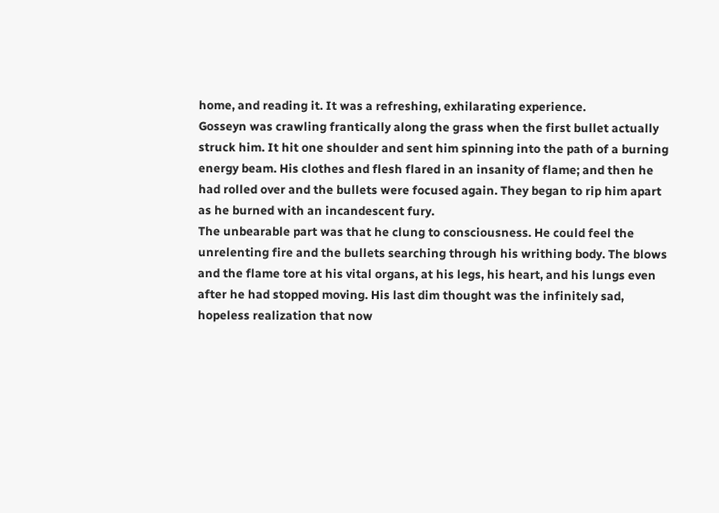home, and reading it. It was a refreshing, exhilarating experience.
Gosseyn was crawling frantically along the grass when the first bullet actually struck him. It hit one shoulder and sent him spinning into the path of a burning energy beam. His clothes and flesh flared in an insanity of flame; and then he had rolled over and the bullets were focused again. They began to rip him apart as he burned with an incandescent fury.
The unbearable part was that he clung to consciousness. He could feel the unrelenting fire and the bullets searching through his writhing body. The blows and the flame tore at his vital organs, at his legs, his heart, and his lungs even after he had stopped moving. His last dim thought was the infinitely sad, hopeless realization that now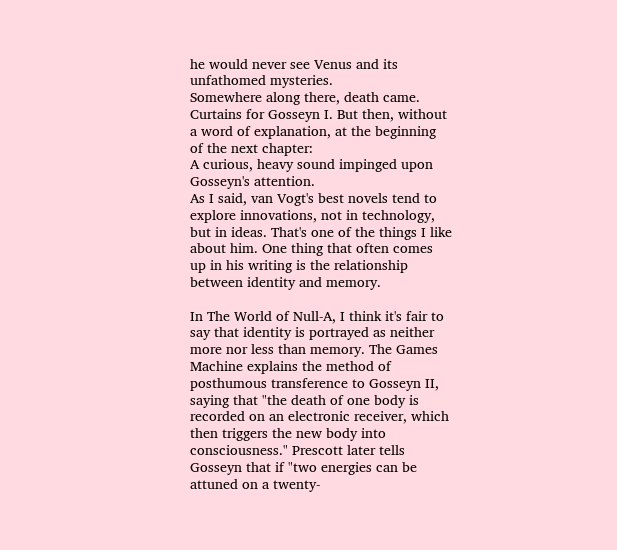he would never see Venus and its unfathomed mysteries.
Somewhere along there, death came.
Curtains for Gosseyn I. But then, without a word of explanation, at the beginning of the next chapter:
A curious, heavy sound impinged upon Gosseyn's attention.
As I said, van Vogt's best novels tend to explore innovations, not in technology, but in ideas. That's one of the things I like about him. One thing that often comes up in his writing is the relationship between identity and memory.

In The World of Null-A, I think it's fair to say that identity is portrayed as neither more nor less than memory. The Games Machine explains the method of posthumous transference to Gosseyn II, saying that "the death of one body is recorded on an electronic receiver, which then triggers the new body into consciousness." Prescott later tells Gosseyn that if "two energies can be attuned on a twenty-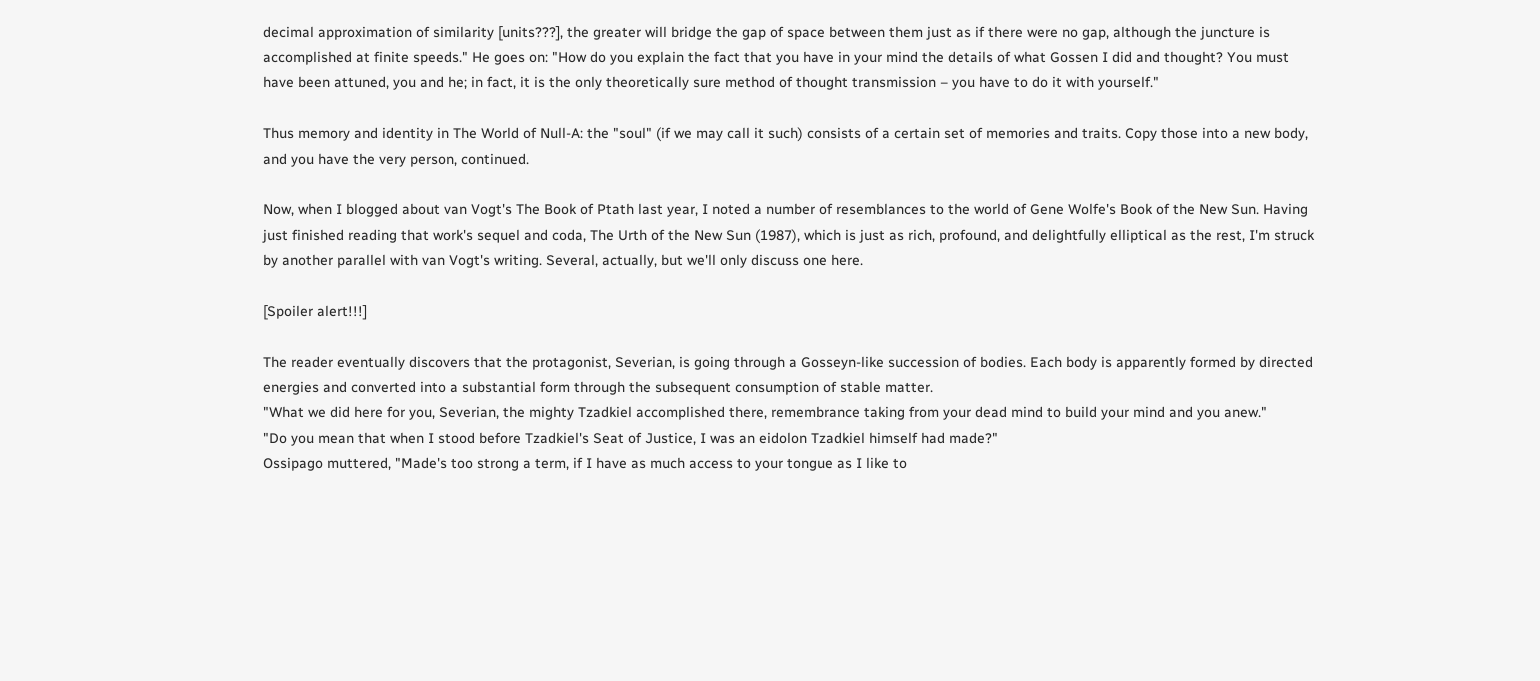decimal approximation of similarity [units???], the greater will bridge the gap of space between them just as if there were no gap, although the juncture is accomplished at finite speeds." He goes on: "How do you explain the fact that you have in your mind the details of what Gossen I did and thought? You must have been attuned, you and he; in fact, it is the only theoretically sure method of thought transmission – you have to do it with yourself."

Thus memory and identity in The World of Null-A: the "soul" (if we may call it such) consists of a certain set of memories and traits. Copy those into a new body, and you have the very person, continued.

Now, when I blogged about van Vogt's The Book of Ptath last year, I noted a number of resemblances to the world of Gene Wolfe's Book of the New Sun. Having just finished reading that work's sequel and coda, The Urth of the New Sun (1987), which is just as rich, profound, and delightfully elliptical as the rest, I'm struck by another parallel with van Vogt's writing. Several, actually, but we'll only discuss one here.

[Spoiler alert!!!]

The reader eventually discovers that the protagonist, Severian, is going through a Gosseyn-like succession of bodies. Each body is apparently formed by directed energies and converted into a substantial form through the subsequent consumption of stable matter.
"What we did here for you, Severian, the mighty Tzadkiel accomplished there, remembrance taking from your dead mind to build your mind and you anew."
"Do you mean that when I stood before Tzadkiel's Seat of Justice, I was an eidolon Tzadkiel himself had made?"
Ossipago muttered, "Made's too strong a term, if I have as much access to your tongue as I like to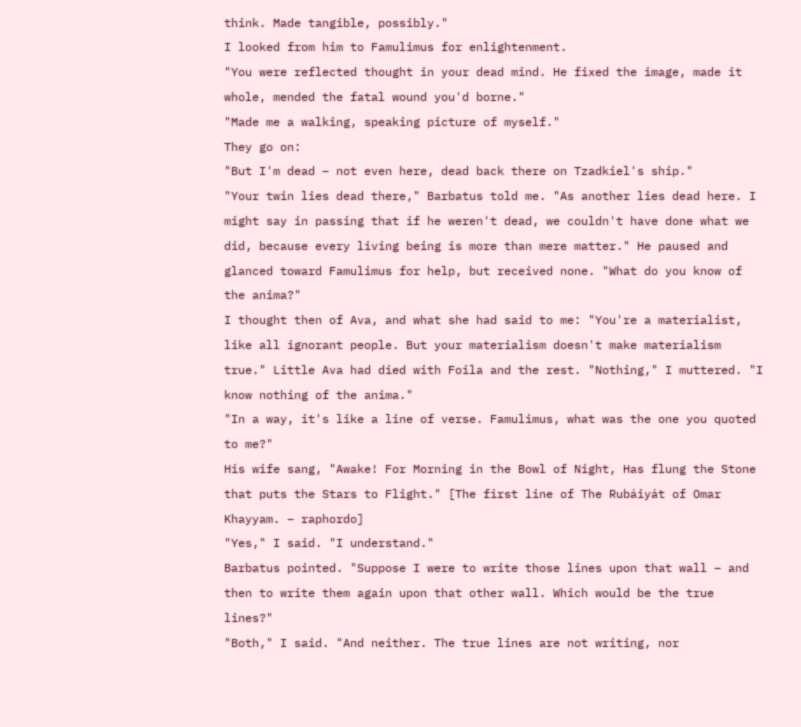think. Made tangible, possibly."
I looked from him to Famulimus for enlightenment.
"You were reflected thought in your dead mind. He fixed the image, made it whole, mended the fatal wound you'd borne."
"Made me a walking, speaking picture of myself."
They go on:
"But I'm dead – not even here, dead back there on Tzadkiel's ship."
"Your twin lies dead there," Barbatus told me. "As another lies dead here. I might say in passing that if he weren't dead, we couldn't have done what we did, because every living being is more than mere matter." He paused and glanced toward Famulimus for help, but received none. "What do you know of the anima?"
I thought then of Ava, and what she had said to me: "You're a materialist, like all ignorant people. But your materialism doesn't make materialism true." Little Ava had died with Foila and the rest. "Nothing," I muttered. "I know nothing of the anima."
"In a way, it's like a line of verse. Famulimus, what was the one you quoted to me?"
His wife sang, "Awake! For Morning in the Bowl of Night, Has flung the Stone that puts the Stars to Flight." [The first line of The Rubáiyát of Omar Khayyam. – raphordo]
"Yes," I said. "I understand."
Barbatus pointed. "Suppose I were to write those lines upon that wall – and then to write them again upon that other wall. Which would be the true lines?"
"Both," I said. "And neither. The true lines are not writing, nor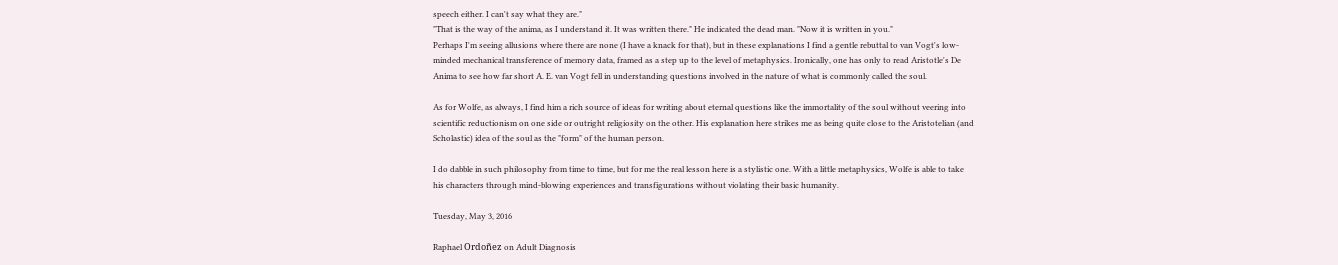speech either. I can't say what they are."
"That is the way of the anima, as I understand it. It was written there." He indicated the dead man. "Now it is written in you."
Perhaps I'm seeing allusions where there are none (I have a knack for that), but in these explanations I find a gentle rebuttal to van Vogt's low-minded mechanical transference of memory data, framed as a step up to the level of metaphysics. Ironically, one has only to read Aristotle's De Anima to see how far short A. E. van Vogt fell in understanding questions involved in the nature of what is commonly called the soul.

As for Wolfe, as always, I find him a rich source of ideas for writing about eternal questions like the immortality of the soul without veering into scientific reductionism on one side or outright religiosity on the other. His explanation here strikes me as being quite close to the Aristotelian (and Scholastic) idea of the soul as the "form" of the human person.

I do dabble in such philosophy from time to time, but for me the real lesson here is a stylistic one. With a little metaphysics, Wolfe is able to take his characters through mind-blowing experiences and transfigurations without violating their basic humanity.

Tuesday, May 3, 2016

Raphael Ordoñez on Adult Diagnosis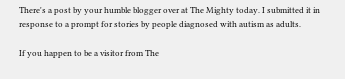There's a post by your humble blogger over at The Mighty today. I submitted it in response to a prompt for stories by people diagnosed with autism as adults.

If you happen to be a visitor from The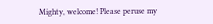Mighty, welcome! Please peruse my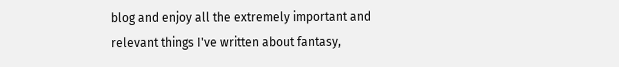blog and enjoy all the extremely important and relevant things I've written about fantasy,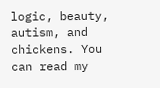logic, beauty, autism, and chickens. You can read my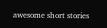awesome short stories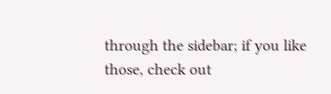through the sidebar; if you like those, check out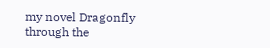my novel Dragonfly through the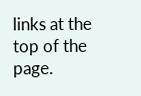links at the top of the page.